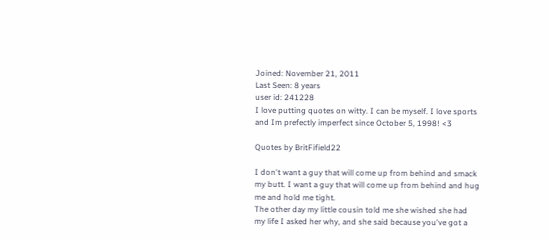Joined: November 21, 2011
Last Seen: 8 years
user id: 241228
I love putting quotes on witty. I can be myself. I love sports and Im prefectly imperfect since October 5, 1998! <3

Quotes by BritFifield22

I don't want a guy that will come up from behind and smack my butt. I want a guy that will come up from behind and hug me and hold me tight.
The other day my little cousin told me she wished she had my life I asked her why, and she said because you've got a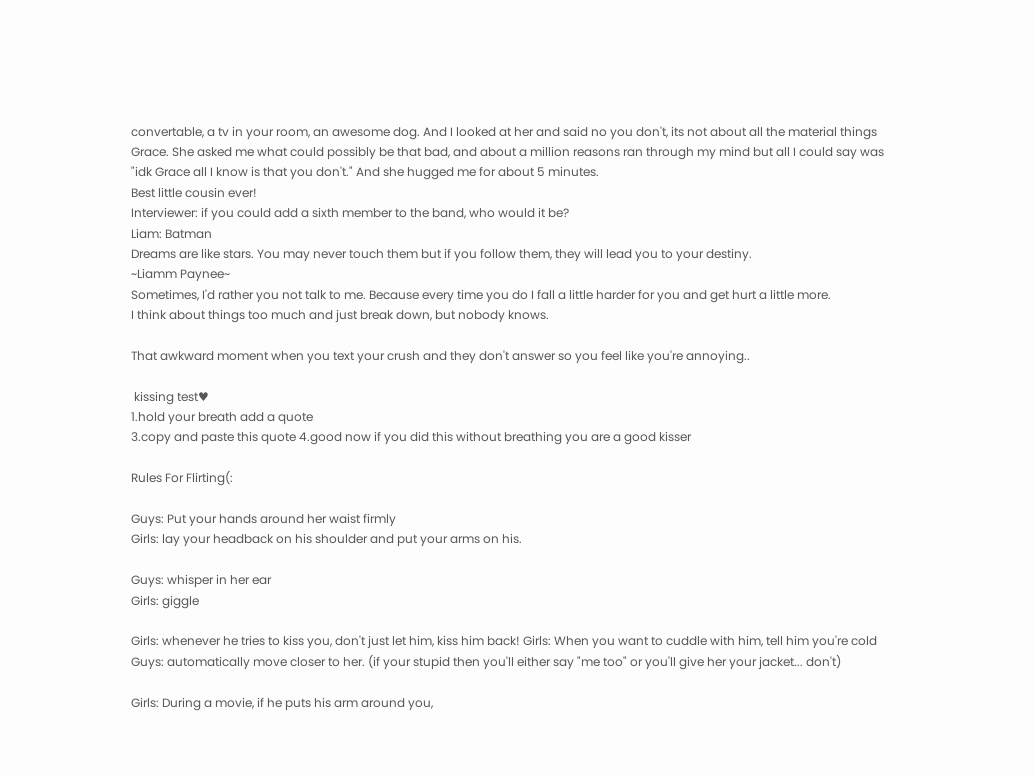convertable, a tv in your room, an awesome dog. And I looked at her and said no you don't, its not about all the material things Grace. She asked me what could possibly be that bad, and about a million reasons ran through my mind but all I could say was "idk Grace all I know is that you don't." And she hugged me for about 5 minutes.
Best little cousin ever!
Interviewer: if you could add a sixth member to the band, who would it be?
Liam: Batman
Dreams are like stars. You may never touch them but if you follow them, they will lead you to your destiny.
~Liamm Paynee~
Sometimes, I'd rather you not talk to me. Because every time you do I fall a little harder for you and get hurt a little more.
I think about things too much and just break down, but nobody knows.

That awkward moment when you text your crush and they don't answer so you feel like you're annoying..

 kissing test♥
1.hold your breath add a quote
3.copy and paste this quote 4.good now if you did this without breathing you are a good kisser

Rules For Flirting(:

Guys: Put your hands around her waist firmly
Girls: lay your headback on his shoulder and put your arms on his.

Guys: whisper in her ear
Girls: giggle

Girls: whenever he tries to kiss you, don't just let him, kiss him back! Girls: When you want to cuddle with him, tell him you're cold
Guys: automatically move closer to her. (if your stupid then you'll either say "me too" or you'll give her your jacket... don't)

Girls: During a movie, if he puts his arm around you,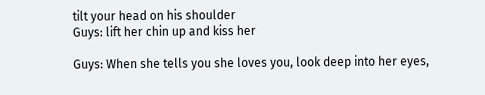tilt your head on his shoulder
Guys: lift her chin up and kiss her

Guys: When she tells you she loves you, look deep into her eyes,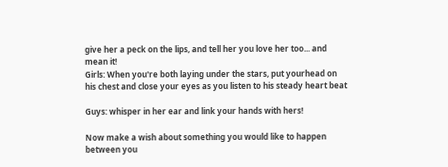give her a peck on the lips, and tell her you love her too... and mean it!
Girls: When you're both laying under the stars, put yourhead on his chest and close your eyes as you listen to his steady heart beat

Guys: whisper in her ear and link your hands with hers!

Now make a wish about something you would like to happen between you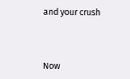and your crush



Now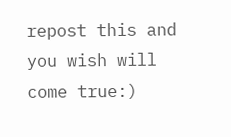repost this and you wish will come true:)